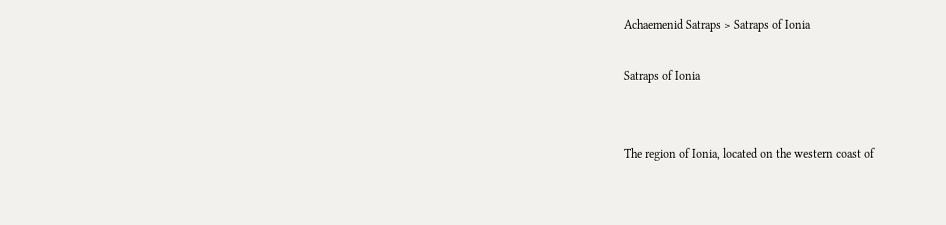Achaemenid Satraps > Satraps of Ionia

Satraps of Ionia


The region of Ionia, located on the western coast of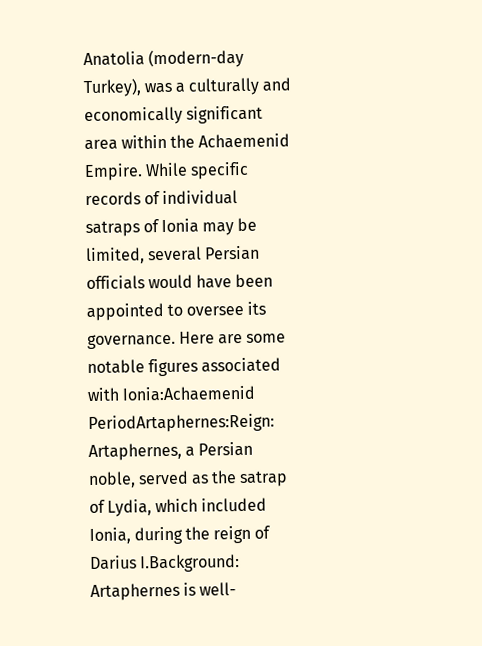Anatolia (modern-day Turkey), was a culturally and economically significant area within the Achaemenid Empire. While specific records of individual satraps of Ionia may be limited, several Persian officials would have been appointed to oversee its governance. Here are some notable figures associated with Ionia:Achaemenid PeriodArtaphernes:Reign: Artaphernes, a Persian noble, served as the satrap of Lydia, which included Ionia, during the reign of Darius I.Background: Artaphernes is well-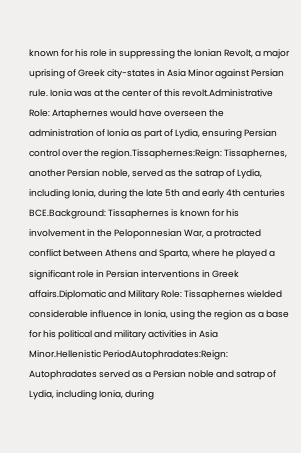known for his role in suppressing the Ionian Revolt, a major uprising of Greek city-states in Asia Minor against Persian rule. Ionia was at the center of this revolt.Administrative Role: Artaphernes would have overseen the administration of Ionia as part of Lydia, ensuring Persian control over the region.Tissaphernes:Reign: Tissaphernes, another Persian noble, served as the satrap of Lydia, including Ionia, during the late 5th and early 4th centuries BCE.Background: Tissaphernes is known for his involvement in the Peloponnesian War, a protracted conflict between Athens and Sparta, where he played a significant role in Persian interventions in Greek affairs.Diplomatic and Military Role: Tissaphernes wielded considerable influence in Ionia, using the region as a base for his political and military activities in Asia Minor.Hellenistic PeriodAutophradates:Reign: Autophradates served as a Persian noble and satrap of Lydia, including Ionia, during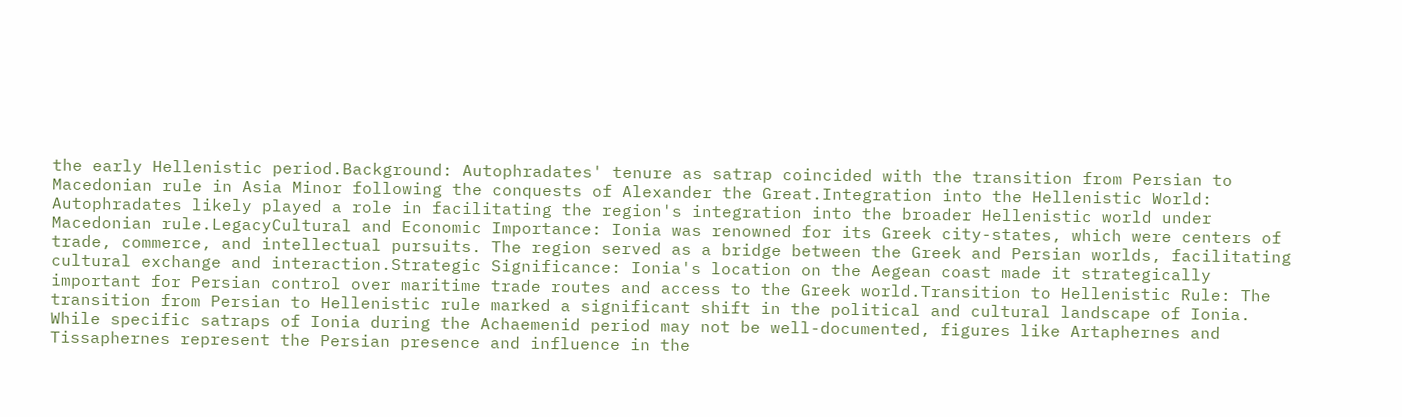the early Hellenistic period.Background: Autophradates' tenure as satrap coincided with the transition from Persian to Macedonian rule in Asia Minor following the conquests of Alexander the Great.Integration into the Hellenistic World: Autophradates likely played a role in facilitating the region's integration into the broader Hellenistic world under Macedonian rule.LegacyCultural and Economic Importance: Ionia was renowned for its Greek city-states, which were centers of trade, commerce, and intellectual pursuits. The region served as a bridge between the Greek and Persian worlds, facilitating cultural exchange and interaction.Strategic Significance: Ionia's location on the Aegean coast made it strategically important for Persian control over maritime trade routes and access to the Greek world.Transition to Hellenistic Rule: The transition from Persian to Hellenistic rule marked a significant shift in the political and cultural landscape of Ionia. While specific satraps of Ionia during the Achaemenid period may not be well-documented, figures like Artaphernes and Tissaphernes represent the Persian presence and influence in the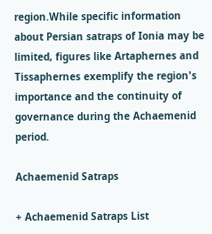region.While specific information about Persian satraps of Ionia may be limited, figures like Artaphernes and Tissaphernes exemplify the region's importance and the continuity of governance during the Achaemenid period.

Achaemenid Satraps

+ Achaemenid Satraps List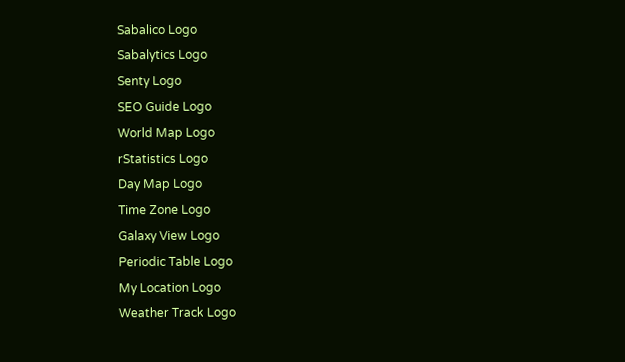Sabalico Logo
Sabalytics Logo
Senty Logo
SEO Guide Logo
World Map Logo
rStatistics Logo
Day Map Logo
Time Zone Logo
Galaxy View Logo
Periodic Table Logo
My Location Logo
Weather Track Logo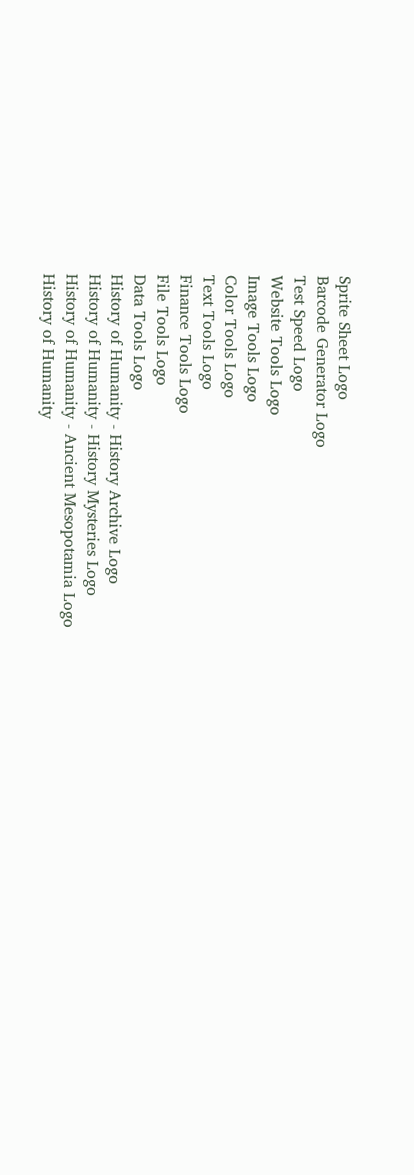Sprite Sheet Logo
Barcode Generator Logo
Test Speed Logo
Website Tools Logo
Image Tools Logo
Color Tools Logo
Text Tools Logo
Finance Tools Logo
File Tools Logo
Data Tools Logo
History of Humanity - History Archive Logo
History of Humanity - History Mysteries Logo
History of Humanity - Ancient Mesopotamia Logo
History of Humanity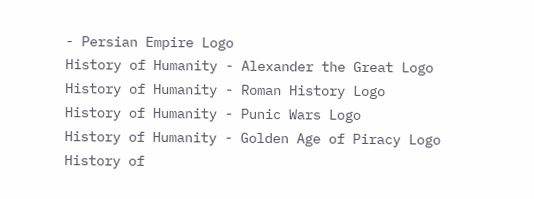- Persian Empire Logo
History of Humanity - Alexander the Great Logo
History of Humanity - Roman History Logo
History of Humanity - Punic Wars Logo
History of Humanity - Golden Age of Piracy Logo
History of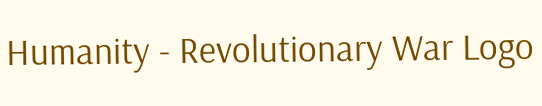Humanity - Revolutionary War Logo